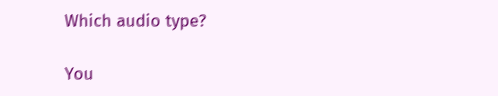Which audio type?

You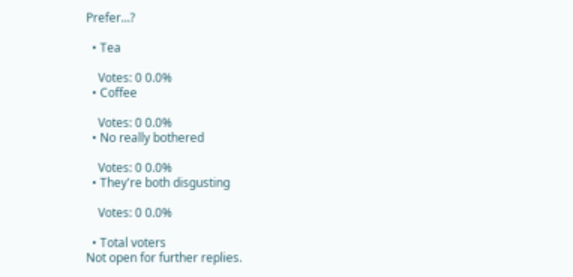Prefer...?

  • Tea

    Votes: 0 0.0%
  • Coffee

    Votes: 0 0.0%
  • No really bothered

    Votes: 0 0.0%
  • They're both disgusting

    Votes: 0 0.0%

  • Total voters
Not open for further replies.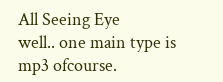All Seeing Eye
well.. one main type is mp3 ofcourse.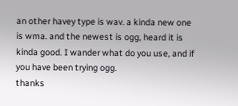an other havey type is wav. a kinda new one is wma. and the newest is ogg, heard it is kinda good. I wander what do you use, and if you have been trying ogg.
thanks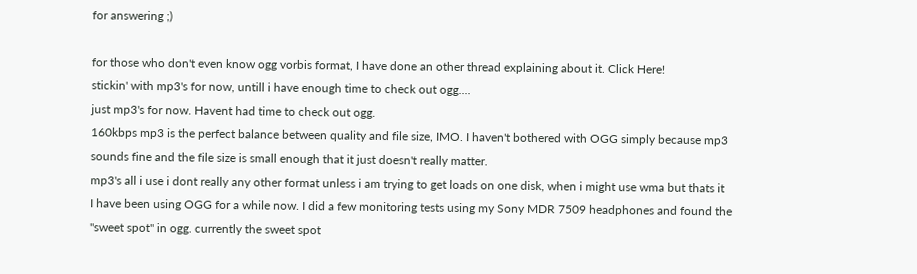for answering ;)

for those who don't even know ogg vorbis format, I have done an other thread explaining about it. Click Here!
stickin' with mp3's for now, untill i have enough time to check out ogg....
just mp3's for now. Havent had time to check out ogg.
160kbps mp3 is the perfect balance between quality and file size, IMO. I haven't bothered with OGG simply because mp3 sounds fine and the file size is small enough that it just doesn't really matter.
mp3's all i use i dont really any other format unless i am trying to get loads on one disk, when i might use wma but thats it
I have been using OGG for a while now. I did a few monitoring tests using my Sony MDR 7509 headphones and found the "sweet spot" in ogg. currently the sweet spot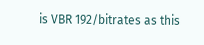is VBR 192/bitrates as this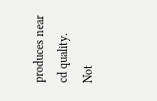produces near cd quality.
Not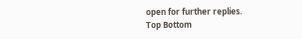open for further replies.
Top Bottom